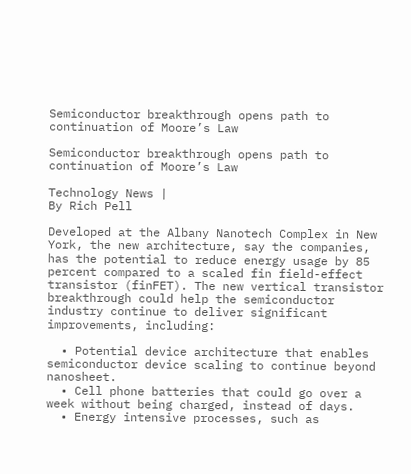Semiconductor breakthrough opens path to continuation of Moore’s Law

Semiconductor breakthrough opens path to continuation of Moore’s Law

Technology News |
By Rich Pell

Developed at the Albany Nanotech Complex in New York, the new architecture, say the companies, has the potential to reduce energy usage by 85 percent compared to a scaled fin field-effect transistor (finFET). The new vertical transistor breakthrough could help the semiconductor industry continue to deliver significant improvements, including:

  • Potential device architecture that enables semiconductor device scaling to continue beyond nanosheet.
  • Cell phone batteries that could go over a week without being charged, instead of days.
  • Energy intensive processes, such as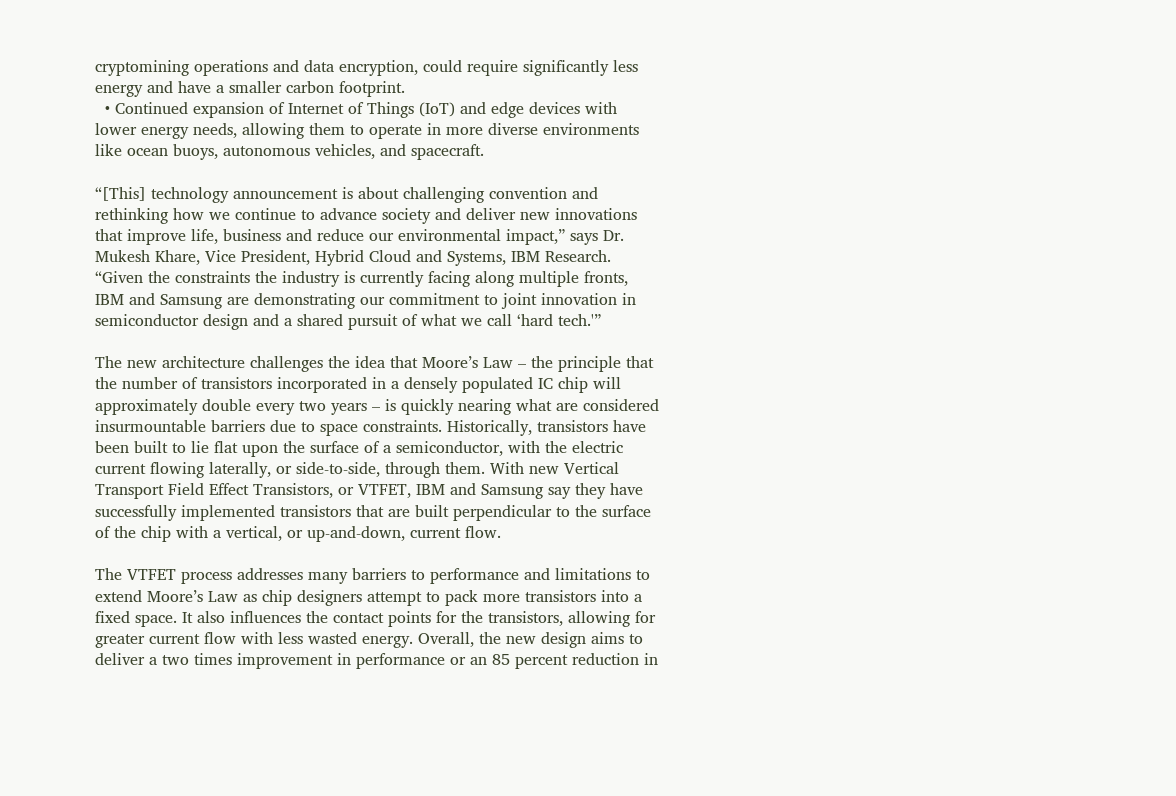cryptomining operations and data encryption, could require significantly less energy and have a smaller carbon footprint.
  • Continued expansion of Internet of Things (IoT) and edge devices with lower energy needs, allowing them to operate in more diverse environments like ocean buoys, autonomous vehicles, and spacecraft.

“[This] technology announcement is about challenging convention and rethinking how we continue to advance society and deliver new innovations that improve life, business and reduce our environmental impact,” says Dr. Mukesh Khare, Vice President, Hybrid Cloud and Systems, IBM Research. “Given the constraints the industry is currently facing along multiple fronts, IBM and Samsung are demonstrating our commitment to joint innovation in semiconductor design and a shared pursuit of what we call ‘hard tech.'”

The new architecture challenges the idea that Moore’s Law – the principle that the number of transistors incorporated in a densely populated IC chip will approximately double every two years – is quickly nearing what are considered insurmountable barriers due to space constraints. Historically, transistors have been built to lie flat upon the surface of a semiconductor, with the electric current flowing laterally, or side-to-side, through them. With new Vertical Transport Field Effect Transistors, or VTFET, IBM and Samsung say they have successfully implemented transistors that are built perpendicular to the surface of the chip with a vertical, or up-and-down, current flow.

The VTFET process addresses many barriers to performance and limitations to extend Moore’s Law as chip designers attempt to pack more transistors into a fixed space. It also influences the contact points for the transistors, allowing for greater current flow with less wasted energy. Overall, the new design aims to deliver a two times improvement in performance or an 85 percent reduction in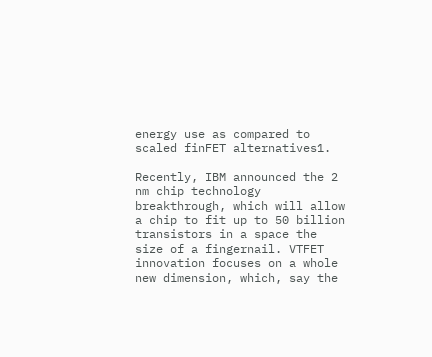energy use as compared to scaled finFET alternatives1.

Recently, IBM announced the 2 nm chip technology breakthrough, which will allow a chip to fit up to 50 billion transistors in a space the size of a fingernail. VTFET innovation focuses on a whole new dimension, which, say the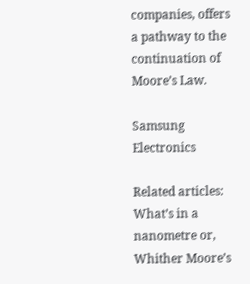companies, offers a pathway to the continuation of Moore’s Law.

Samsung Electronics

Related articles:
What’s in a nanometre or, Whither Moore’s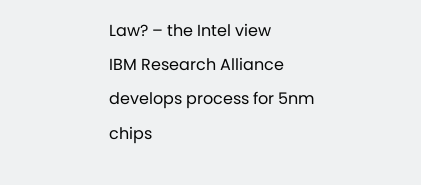Law? – the Intel view
IBM Research Alliance develops process for 5nm chips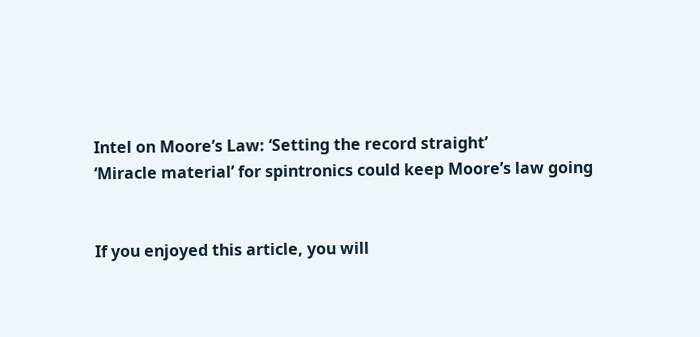Intel on Moore’s Law: ‘Setting the record straight’
‘Miracle material’ for spintronics could keep Moore’s law going


If you enjoyed this article, you will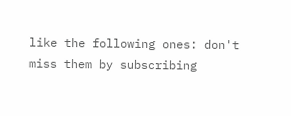like the following ones: don't miss them by subscribing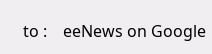to :    eeNews on Google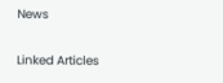News


Linked Articles